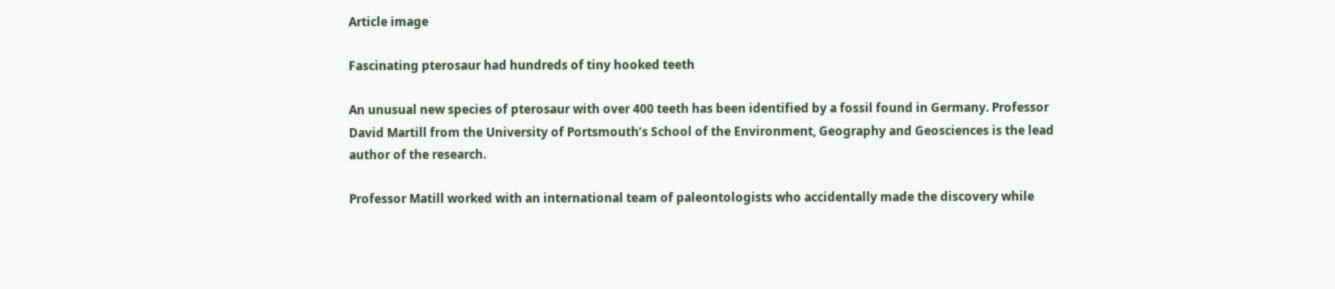Article image

Fascinating pterosaur had hundreds of tiny hooked teeth

An unusual new species of pterosaur with over 400 teeth has been identified by a fossil found in Germany. Professor David Martill from the University of Portsmouth’s School of the Environment, Geography and Geosciences is the lead author of the research.

Professor Matill worked with an international team of paleontologists who accidentally made the discovery while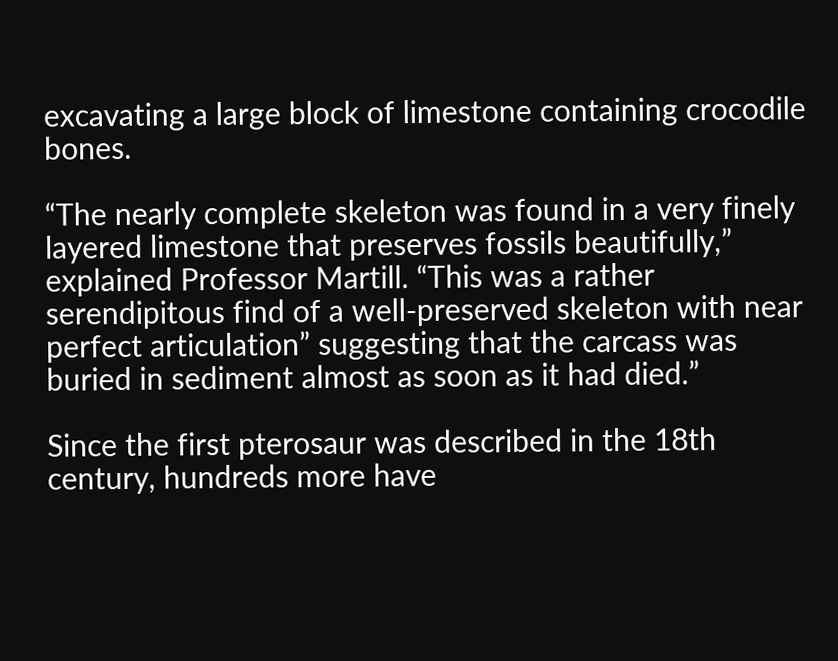excavating a large block of limestone containing crocodile bones.

“The nearly complete skeleton was found in a very finely layered limestone that preserves fossils beautifully,” explained Professor Martill. “This was a rather serendipitous find of a well-preserved skeleton with near perfect articulation” suggesting that the carcass was buried in sediment almost as soon as it had died.”

Since the first pterosaur was described in the 18th century, hundreds more have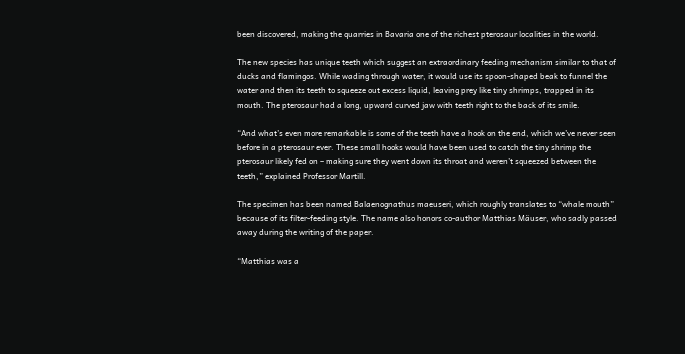been discovered, making the quarries in Bavaria one of the richest pterosaur localities in the world.

The new species has unique teeth which suggest an extraordinary feeding mechanism similar to that of ducks and flamingos. While wading through water, it would use its spoon-shaped beak to funnel the water and then its teeth to squeeze out excess liquid, leaving prey like tiny shrimps, trapped in its mouth. The pterosaur had a long, upward curved jaw with teeth right to the back of its smile.

“And what’s even more remarkable is some of the teeth have a hook on the end, which we’ve never seen before in a pterosaur ever. These small hooks would have been used to catch the tiny shrimp the pterosaur likely fed on – making sure they went down its throat and weren’t squeezed between the teeth,” explained Professor Martill.

The specimen has been named Balaenognathus maeuseri, which roughly translates to “whale mouth” because of its filter-feeding style. The name also honors co-author Matthias Mäuser, who sadly passed away during the writing of the paper.

“Matthias was a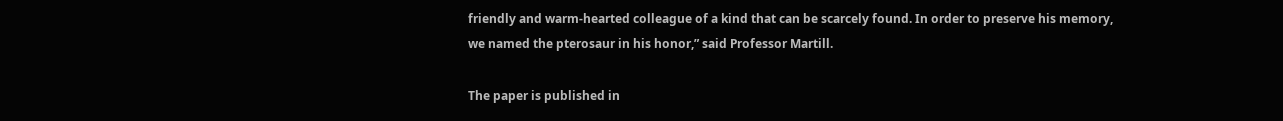friendly and warm-hearted colleague of a kind that can be scarcely found. In order to preserve his memory, we named the pterosaur in his honor,” said Professor Martill.

The paper is published in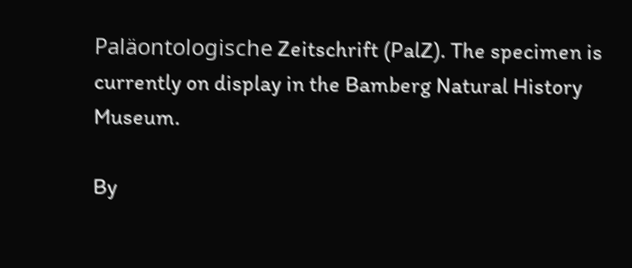Paläontologische Zeitschrift (PalZ). The specimen is currently on display in the Bamberg Natural History Museum.

By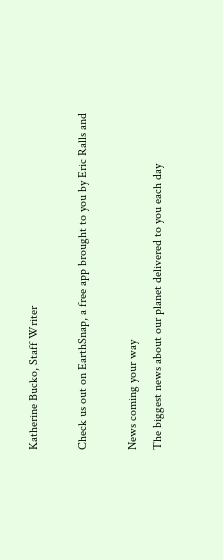Katherine Bucko, Staff Writer

Check us out on EarthSnap, a free app brought to you by Eric Ralls and

News coming your way
The biggest news about our planet delivered to you each day